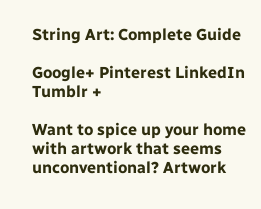String Art: Complete Guide

Google+ Pinterest LinkedIn Tumblr +

Want to spice up your home with artwork that seems unconventional? Artwork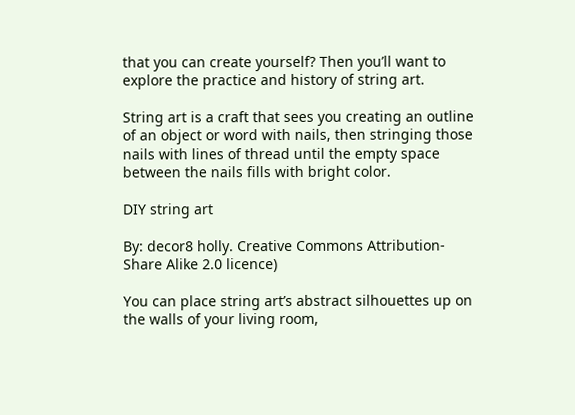that you can create yourself? Then you’ll want to explore the practice and history of string art.

String art is a craft that sees you creating an outline of an object or word with nails, then stringing those nails with lines of thread until the empty space between the nails fills with bright color.

DIY string art

By: decor8 holly. Creative Commons Attribution-Share Alike 2.0 licence)

You can place string art’s abstract silhouettes up on the walls of your living room,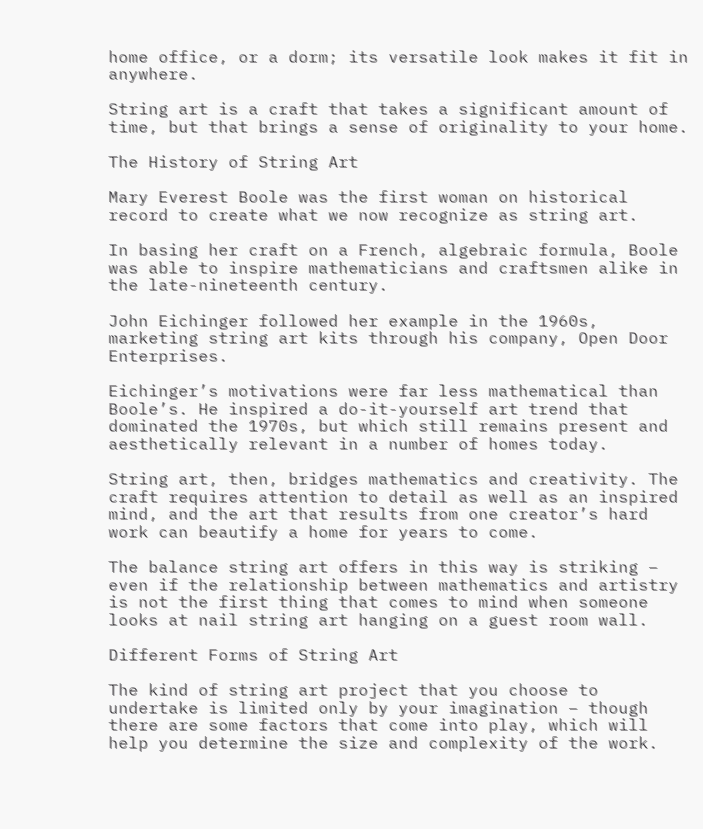home office, or a dorm; its versatile look makes it fit in anywhere.

String art is a craft that takes a significant amount of time, but that brings a sense of originality to your home.

The History of String Art

Mary Everest Boole was the first woman on historical record to create what we now recognize as string art.

In basing her craft on a French, algebraic formula, Boole was able to inspire mathematicians and craftsmen alike in the late-nineteenth century.

John Eichinger followed her example in the 1960s, marketing string art kits through his company, Open Door Enterprises.

Eichinger’s motivations were far less mathematical than Boole’s. He inspired a do-it-yourself art trend that dominated the 1970s, but which still remains present and aesthetically relevant in a number of homes today.

String art, then, bridges mathematics and creativity. The craft requires attention to detail as well as an inspired mind, and the art that results from one creator’s hard work can beautify a home for years to come.

The balance string art offers in this way is striking – even if the relationship between mathematics and artistry is not the first thing that comes to mind when someone looks at nail string art hanging on a guest room wall.

Different Forms of String Art

The kind of string art project that you choose to undertake is limited only by your imagination – though there are some factors that come into play, which will help you determine the size and complexity of the work.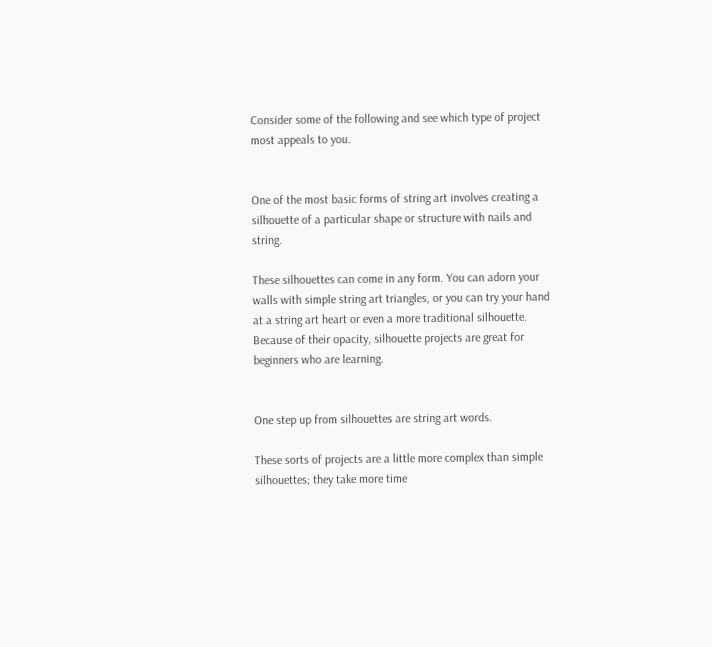Consider some of the following and see which type of project most appeals to you.


One of the most basic forms of string art involves creating a silhouette of a particular shape or structure with nails and string.

These silhouettes can come in any form. You can adorn your walls with simple string art triangles, or you can try your hand at a string art heart or even a more traditional silhouette. Because of their opacity, silhouette projects are great for beginners who are learning.


One step up from silhouettes are string art words.

These sorts of projects are a little more complex than simple silhouettes; they take more time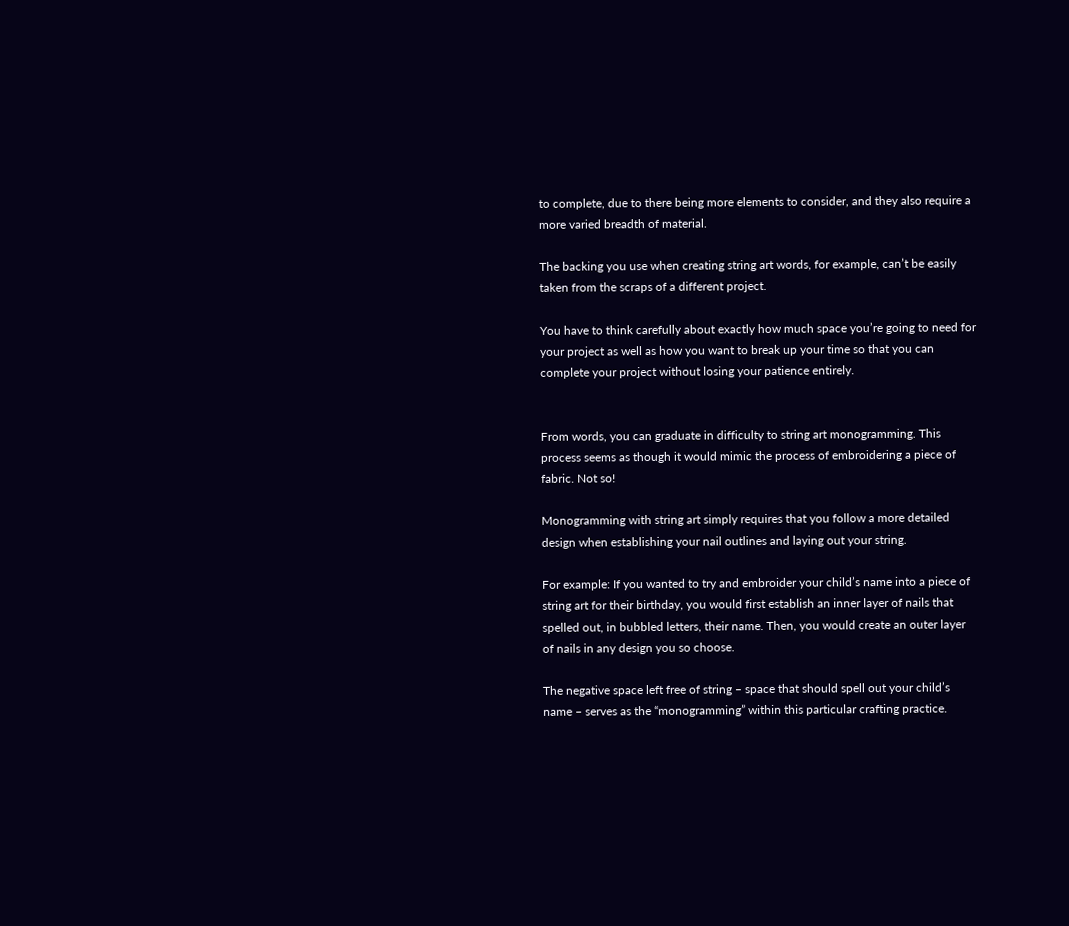to complete, due to there being more elements to consider, and they also require a more varied breadth of material.

The backing you use when creating string art words, for example, can’t be easily taken from the scraps of a different project.

You have to think carefully about exactly how much space you’re going to need for your project as well as how you want to break up your time so that you can complete your project without losing your patience entirely.


From words, you can graduate in difficulty to string art monogramming. This process seems as though it would mimic the process of embroidering a piece of fabric. Not so!

Monogramming with string art simply requires that you follow a more detailed design when establishing your nail outlines and laying out your string.

For example: If you wanted to try and embroider your child’s name into a piece of string art for their birthday, you would first establish an inner layer of nails that spelled out, in bubbled letters, their name. Then, you would create an outer layer of nails in any design you so choose.

The negative space left free of string – space that should spell out your child’s name – serves as the “monogramming” within this particular crafting practice.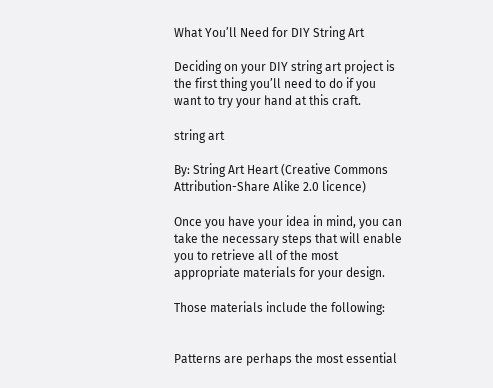What You’ll Need for DIY String Art

Deciding on your DIY string art project is the first thing you’ll need to do if you want to try your hand at this craft.

string art

By: String Art Heart (Creative Commons Attribution-Share Alike 2.0 licence)

Once you have your idea in mind, you can take the necessary steps that will enable you to retrieve all of the most appropriate materials for your design.

Those materials include the following:


Patterns are perhaps the most essential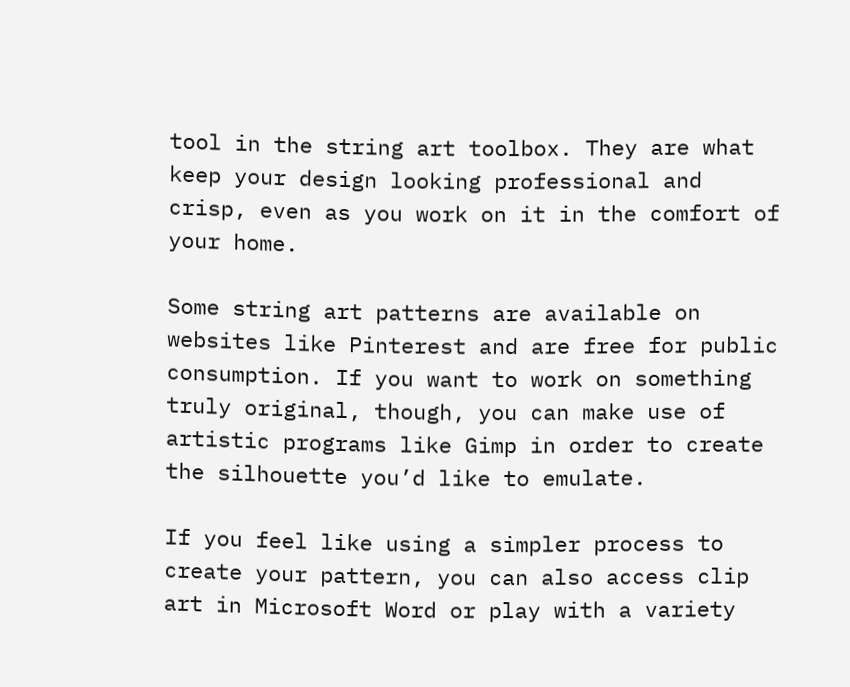tool in the string art toolbox. They are what keep your design looking professional and crisp, even as you work on it in the comfort of your home.

Some string art patterns are available on websites like Pinterest and are free for public consumption. If you want to work on something truly original, though, you can make use of artistic programs like Gimp in order to create the silhouette you’d like to emulate.

If you feel like using a simpler process to create your pattern, you can also access clip art in Microsoft Word or play with a variety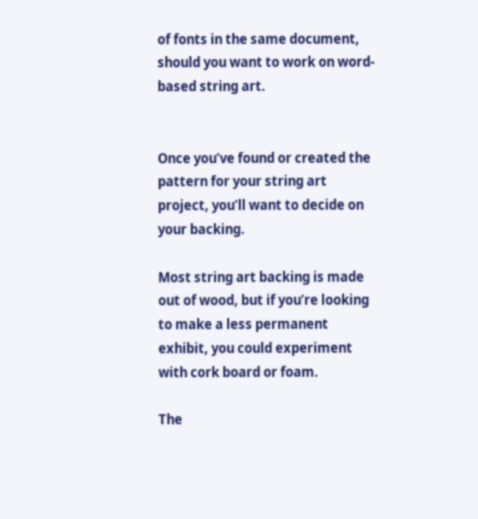of fonts in the same document, should you want to work on word-based string art.


Once you’ve found or created the pattern for your string art project, you’ll want to decide on your backing.

Most string art backing is made out of wood, but if you’re looking to make a less permanent exhibit, you could experiment with cork board or foam.

The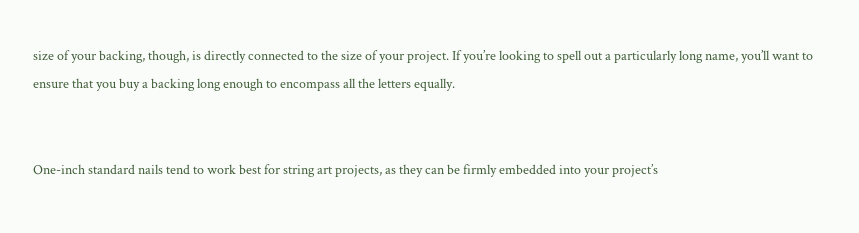size of your backing, though, is directly connected to the size of your project. If you’re looking to spell out a particularly long name, you’ll want to ensure that you buy a backing long enough to encompass all the letters equally.


One-inch standard nails tend to work best for string art projects, as they can be firmly embedded into your project’s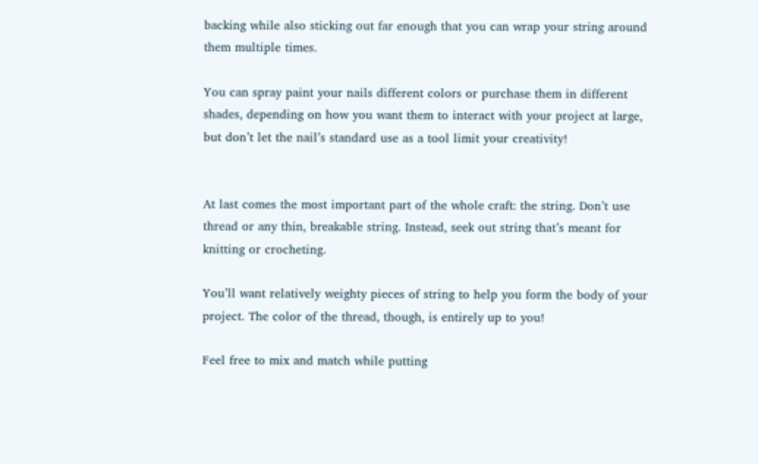backing while also sticking out far enough that you can wrap your string around them multiple times.

You can spray paint your nails different colors or purchase them in different shades, depending on how you want them to interact with your project at large, but don’t let the nail’s standard use as a tool limit your creativity!


At last comes the most important part of the whole craft: the string. Don’t use thread or any thin, breakable string. Instead, seek out string that’s meant for knitting or crocheting.

You’ll want relatively weighty pieces of string to help you form the body of your project. The color of the thread, though, is entirely up to you!

Feel free to mix and match while putting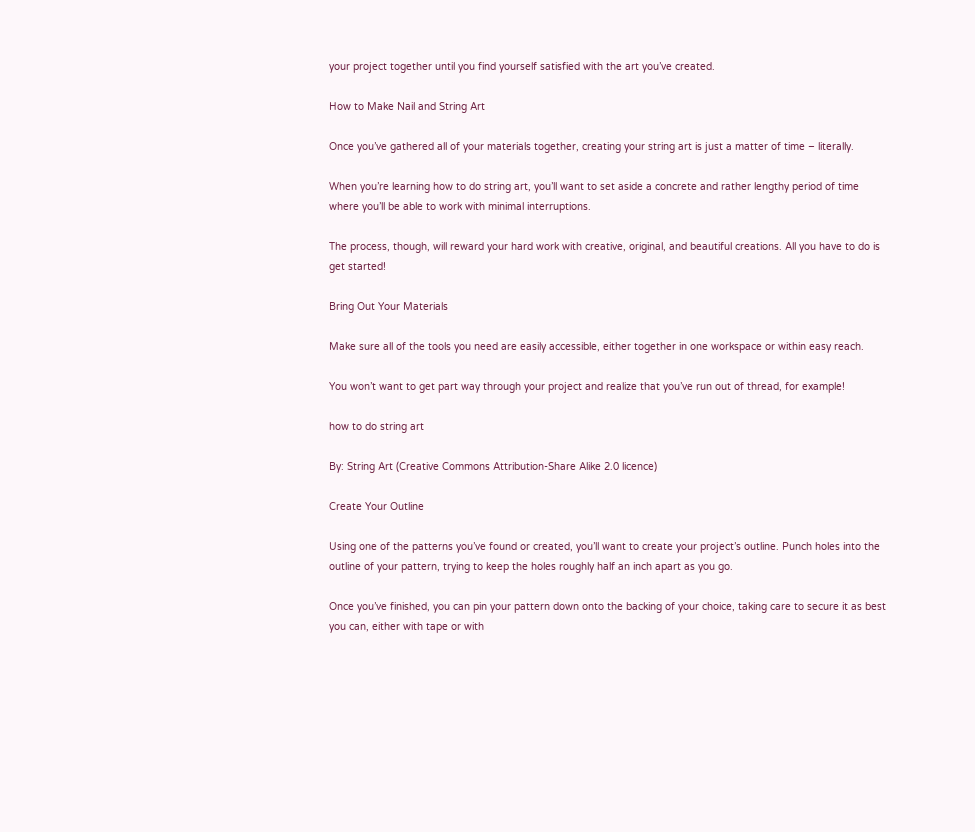your project together until you find yourself satisfied with the art you’ve created.

How to Make Nail and String Art

Once you’ve gathered all of your materials together, creating your string art is just a matter of time – literally.

When you’re learning how to do string art, you’ll want to set aside a concrete and rather lengthy period of time where you’ll be able to work with minimal interruptions.

The process, though, will reward your hard work with creative, original, and beautiful creations. All you have to do is get started!

Bring Out Your Materials

Make sure all of the tools you need are easily accessible, either together in one workspace or within easy reach.

You won’t want to get part way through your project and realize that you’ve run out of thread, for example!

how to do string art

By: String Art (Creative Commons Attribution-Share Alike 2.0 licence)

Create Your Outline

Using one of the patterns you’ve found or created, you’ll want to create your project’s outline. Punch holes into the outline of your pattern, trying to keep the holes roughly half an inch apart as you go.

Once you’ve finished, you can pin your pattern down onto the backing of your choice, taking care to secure it as best you can, either with tape or with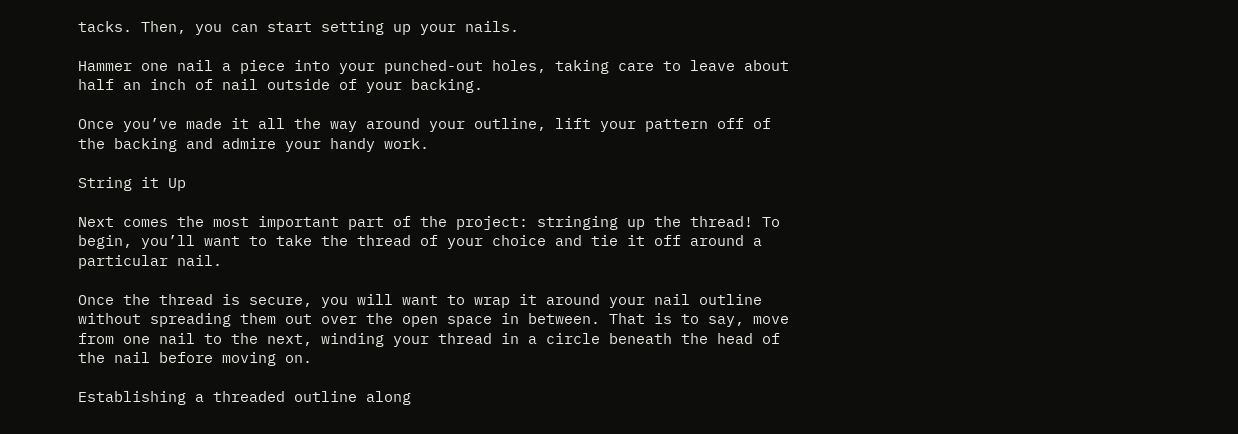tacks. Then, you can start setting up your nails.

Hammer one nail a piece into your punched-out holes, taking care to leave about half an inch of nail outside of your backing.

Once you’ve made it all the way around your outline, lift your pattern off of the backing and admire your handy work.

String it Up

Next comes the most important part of the project: stringing up the thread! To begin, you’ll want to take the thread of your choice and tie it off around a particular nail.

Once the thread is secure, you will want to wrap it around your nail outline without spreading them out over the open space in between. That is to say, move from one nail to the next, winding your thread in a circle beneath the head of the nail before moving on.

Establishing a threaded outline along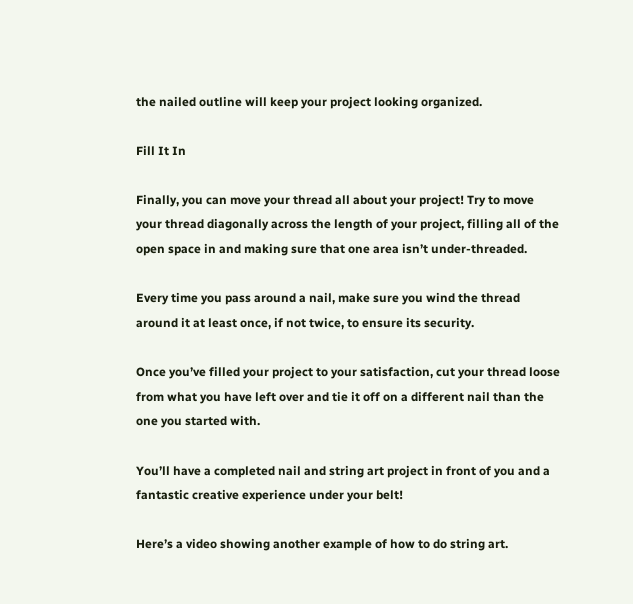the nailed outline will keep your project looking organized.

Fill It In

Finally, you can move your thread all about your project! Try to move your thread diagonally across the length of your project, filling all of the open space in and making sure that one area isn’t under-threaded.

Every time you pass around a nail, make sure you wind the thread around it at least once, if not twice, to ensure its security.

Once you’ve filled your project to your satisfaction, cut your thread loose from what you have left over and tie it off on a different nail than the one you started with.

You’ll have a completed nail and string art project in front of you and a fantastic creative experience under your belt!

Here’s a video showing another example of how to do string art.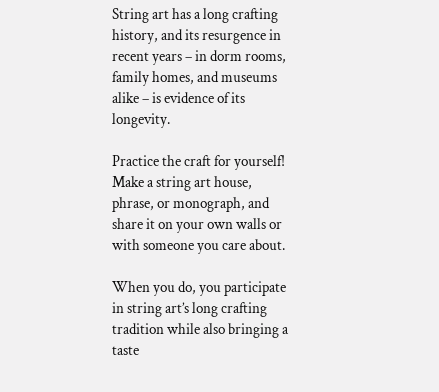String art has a long crafting history, and its resurgence in recent years – in dorm rooms, family homes, and museums alike – is evidence of its longevity.

Practice the craft for yourself! Make a string art house, phrase, or monograph, and share it on your own walls or with someone you care about.

When you do, you participate in string art’s long crafting tradition while also bringing a taste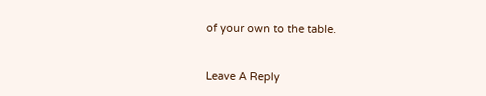of your own to the table.


Leave A Reply